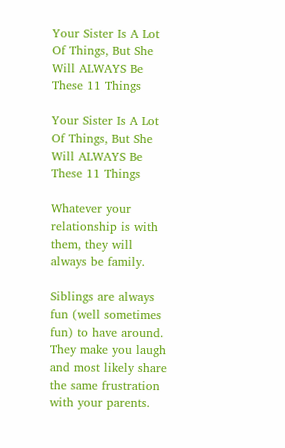Your Sister Is A Lot Of Things, But She Will ALWAYS Be These 11 Things

Your Sister Is A Lot Of Things, But She Will ALWAYS Be These 11 Things

Whatever your relationship is with them, they will always be family.

Siblings are always fun (well sometimes fun) to have around. They make you laugh and most likely share the same frustration with your parents.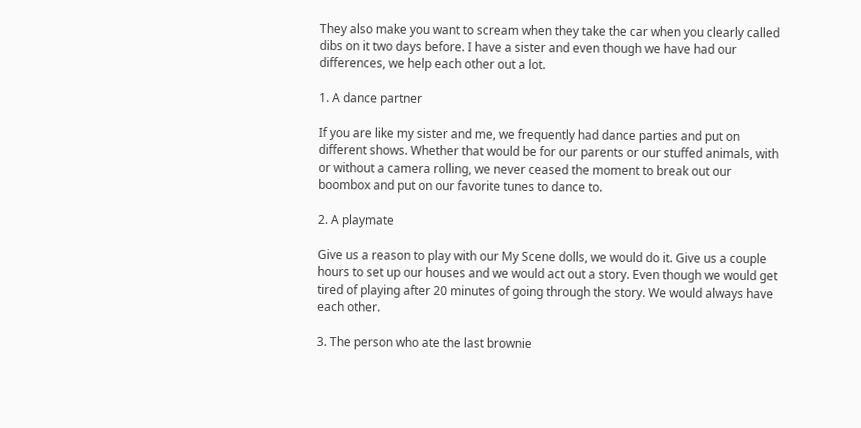They also make you want to scream when they take the car when you clearly called dibs on it two days before. I have a sister and even though we have had our differences, we help each other out a lot.

1. A dance partner

If you are like my sister and me, we frequently had dance parties and put on different shows. Whether that would be for our parents or our stuffed animals, with or without a camera rolling, we never ceased the moment to break out our boombox and put on our favorite tunes to dance to.

2. A playmate

Give us a reason to play with our My Scene dolls, we would do it. Give us a couple hours to set up our houses and we would act out a story. Even though we would get tired of playing after 20 minutes of going through the story. We would always have each other.

3. The person who ate the last brownie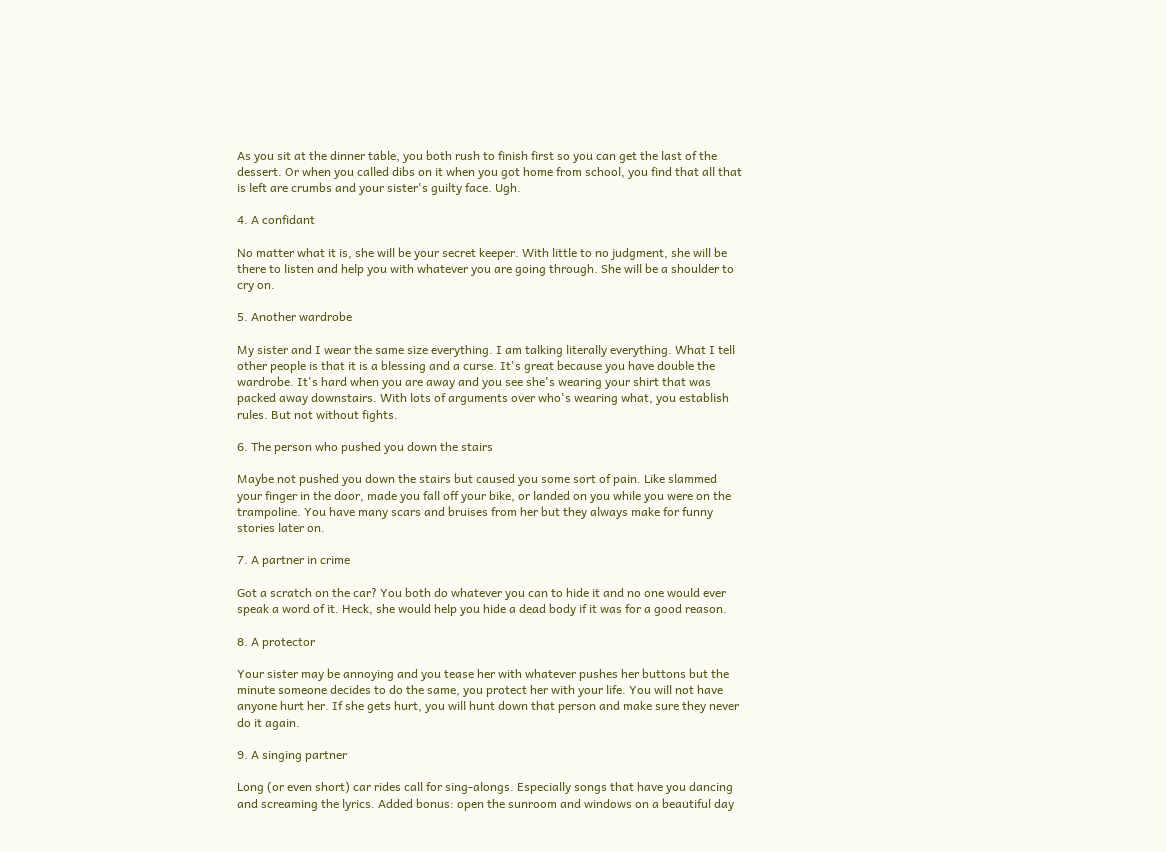As you sit at the dinner table, you both rush to finish first so you can get the last of the dessert. Or when you called dibs on it when you got home from school, you find that all that is left are crumbs and your sister's guilty face. Ugh.

4. A confidant

No matter what it is, she will be your secret keeper. With little to no judgment, she will be there to listen and help you with whatever you are going through. She will be a shoulder to cry on.

5. Another wardrobe

My sister and I wear the same size everything. I am talking literally everything. What I tell other people is that it is a blessing and a curse. It's great because you have double the wardrobe. It's hard when you are away and you see she's wearing your shirt that was packed away downstairs. With lots of arguments over who's wearing what, you establish rules. But not without fights.

6. The person who pushed you down the stairs

Maybe not pushed you down the stairs but caused you some sort of pain. Like slammed your finger in the door, made you fall off your bike, or landed on you while you were on the trampoline. You have many scars and bruises from her but they always make for funny stories later on.

7. A partner in crime

Got a scratch on the car? You both do whatever you can to hide it and no one would ever speak a word of it. Heck, she would help you hide a dead body if it was for a good reason.

8. A protector

Your sister may be annoying and you tease her with whatever pushes her buttons but the minute someone decides to do the same, you protect her with your life. You will not have anyone hurt her. If she gets hurt, you will hunt down that person and make sure they never do it again.

9. A singing partner

Long (or even short) car rides call for sing-alongs. Especially songs that have you dancing and screaming the lyrics. Added bonus: open the sunroom and windows on a beautiful day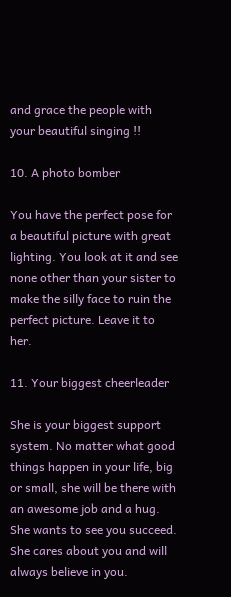and grace the people with your beautiful singing !!

10. A photo bomber

You have the perfect pose for a beautiful picture with great lighting. You look at it and see none other than your sister to make the silly face to ruin the perfect picture. Leave it to her.

11. Your biggest cheerleader

She is your biggest support system. No matter what good things happen in your life, big or small, she will be there with an awesome job and a hug. She wants to see you succeed. She cares about you and will always believe in you.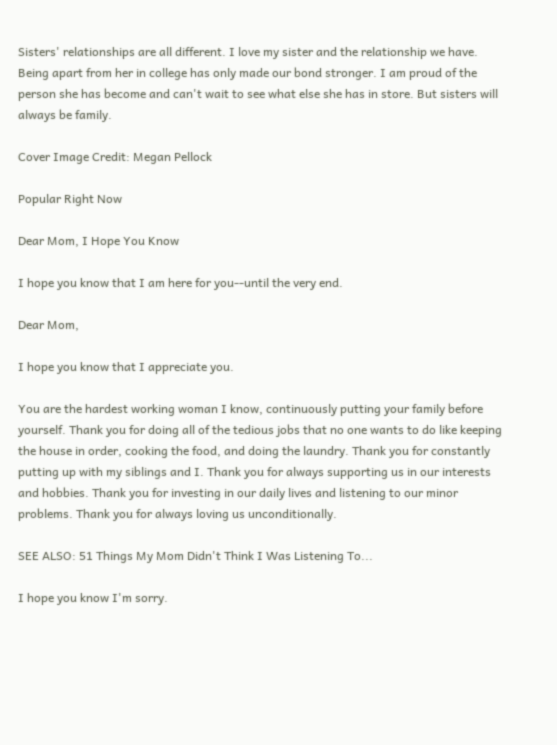Sisters' relationships are all different. I love my sister and the relationship we have. Being apart from her in college has only made our bond stronger. I am proud of the person she has become and can't wait to see what else she has in store. But sisters will always be family.

Cover Image Credit: Megan Pellock

Popular Right Now

Dear Mom, I Hope You Know

I hope you know that I am here for you--until the very end.

Dear Mom,

I hope you know that I appreciate you.

You are the hardest working woman I know, continuously putting your family before yourself. Thank you for doing all of the tedious jobs that no one wants to do like keeping the house in order, cooking the food, and doing the laundry. Thank you for constantly putting up with my siblings and I. Thank you for always supporting us in our interests and hobbies. Thank you for investing in our daily lives and listening to our minor problems. Thank you for always loving us unconditionally.

SEE ALSO: 51 Things My Mom Didn't Think I Was Listening To...

I hope you know I'm sorry.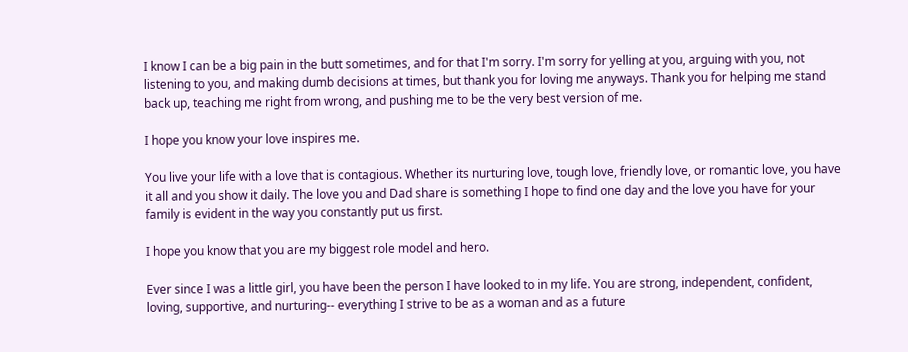I know I can be a big pain in the butt sometimes, and for that I'm sorry. I'm sorry for yelling at you, arguing with you, not listening to you, and making dumb decisions at times, but thank you for loving me anyways. Thank you for helping me stand back up, teaching me right from wrong, and pushing me to be the very best version of me.

I hope you know your love inspires me.

You live your life with a love that is contagious. Whether its nurturing love, tough love, friendly love, or romantic love, you have it all and you show it daily. The love you and Dad share is something I hope to find one day and the love you have for your family is evident in the way you constantly put us first.

I hope you know that you are my biggest role model and hero.

Ever since I was a little girl, you have been the person I have looked to in my life. You are strong, independent, confident, loving, supportive, and nurturing-- everything I strive to be as a woman and as a future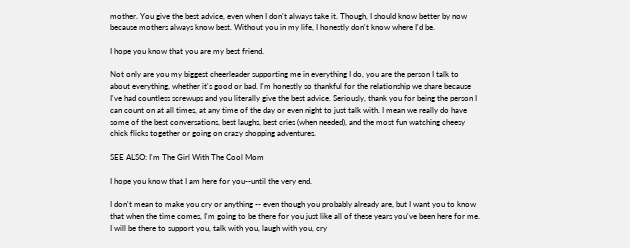mother. You give the best advice, even when I don't always take it. Though, I should know better by now because mothers always know best. Without you in my life, I honestly don't know where I'd be.

I hope you know that you are my best friend.

Not only are you my biggest cheerleader supporting me in everything I do, you are the person I talk to about everything, whether it's good or bad. I'm honestly so thankful for the relationship we share because I've had countless screwups and you literally give the best advice. Seriously, thank you for being the person I can count on at all times, at any time of the day or even night to just talk with. I mean we really do have some of the best conversations, best laughs, best cries (when needed), and the most fun watching cheesy chick flicks together or going on crazy shopping adventures.

SEE ALSO: I'm The Girl With The Cool Mom

I hope you know that I am here for you--until the very end.

I don't mean to make you cry or anything -- even though you probably already are, but I want you to know that when the time comes, I'm going to be there for you just like all of these years you've been here for me. I will be there to support you, talk with you, laugh with you, cry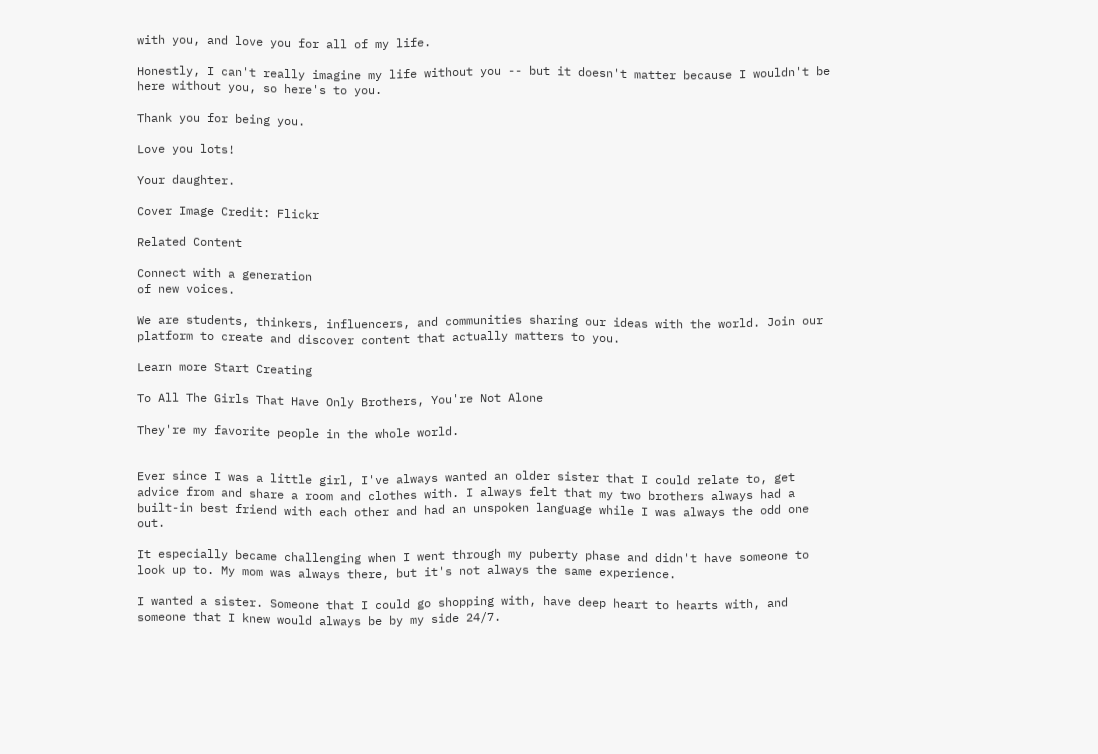with you, and love you for all of my life.

Honestly, I can't really imagine my life without you -- but it doesn't matter because I wouldn't be here without you, so here's to you.

Thank you for being you.

Love you lots!

Your daughter.

Cover Image Credit: Flickr

Related Content

Connect with a generation
of new voices.

We are students, thinkers, influencers, and communities sharing our ideas with the world. Join our platform to create and discover content that actually matters to you.

Learn more Start Creating

To All The Girls That Have Only Brothers, You're Not Alone

They're my favorite people in the whole world.


Ever since I was a little girl, I've always wanted an older sister that I could relate to, get advice from and share a room and clothes with. I always felt that my two brothers always had a built-in best friend with each other and had an unspoken language while I was always the odd one out.

It especially became challenging when I went through my puberty phase and didn't have someone to look up to. My mom was always there, but it's not always the same experience.

I wanted a sister. Someone that I could go shopping with, have deep heart to hearts with, and someone that I knew would always be by my side 24/7.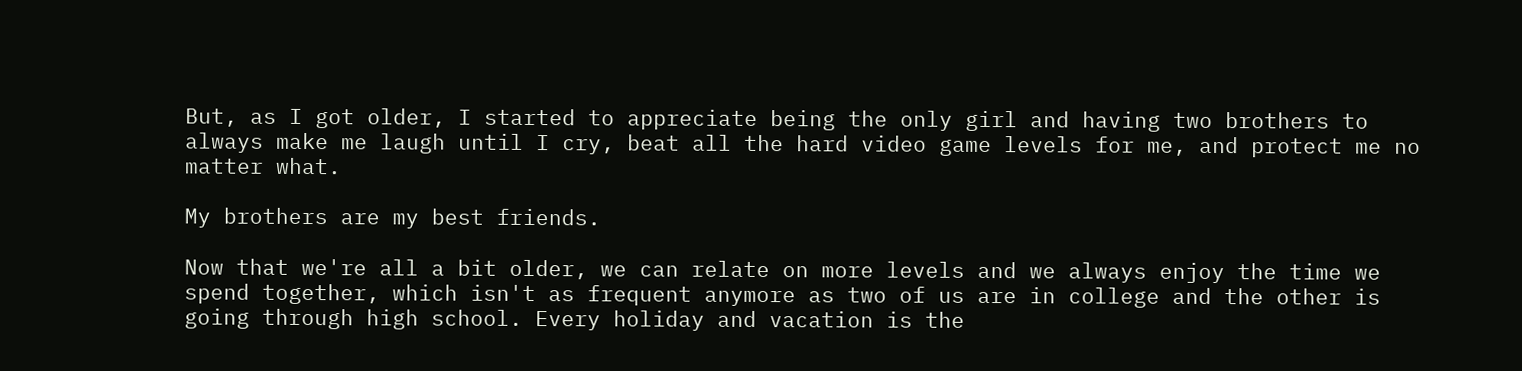But, as I got older, I started to appreciate being the only girl and having two brothers to always make me laugh until I cry, beat all the hard video game levels for me, and protect me no matter what.

My brothers are my best friends.

Now that we're all a bit older, we can relate on more levels and we always enjoy the time we spend together, which isn't as frequent anymore as two of us are in college and the other is going through high school. Every holiday and vacation is the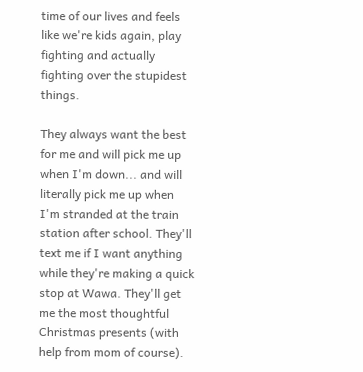time of our lives and feels like we're kids again, play fighting and actually fighting over the stupidest things.

They always want the best for me and will pick me up when I'm down... and will literally pick me up when I'm stranded at the train station after school. They'll text me if I want anything while they're making a quick stop at Wawa. They'll get me the most thoughtful Christmas presents (with help from mom of course).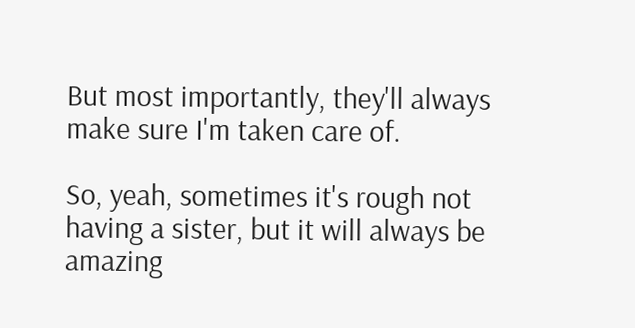But most importantly, they'll always make sure I'm taken care of.

So, yeah, sometimes it's rough not having a sister, but it will always be amazing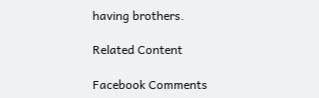having brothers.

Related Content

Facebook Comments